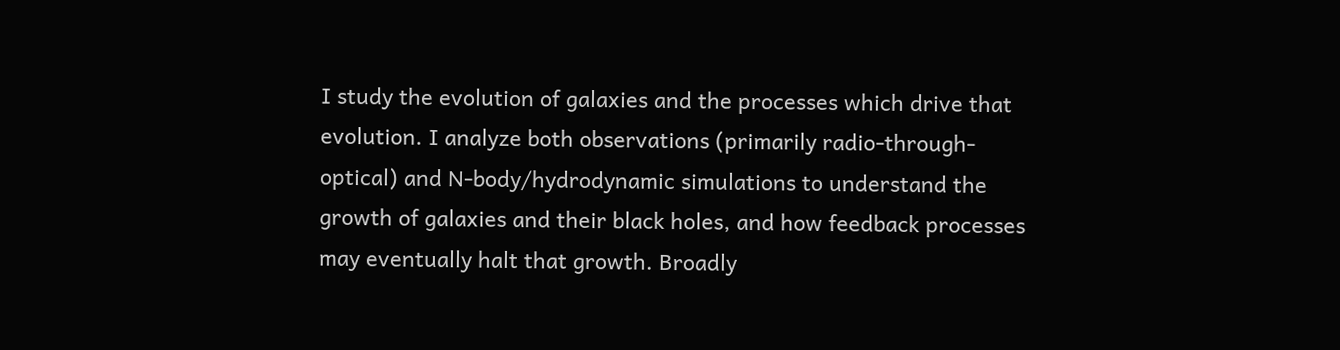I study the evolution of galaxies and the processes which drive that evolution. I analyze both observations (primarily radio-through-optical) and N-body/hydrodynamic simulations to understand the growth of galaxies and their black holes, and how feedback processes may eventually halt that growth. Broadly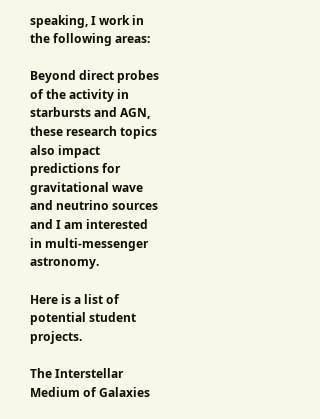speaking, I work in the following areas:

Beyond direct probes of the activity in starbursts and AGN, these research topics also impact predictions for gravitational wave and neutrino sources and I am interested in multi-messenger astronomy.

Here is a list of potential student projects.

The Interstellar Medium of Galaxies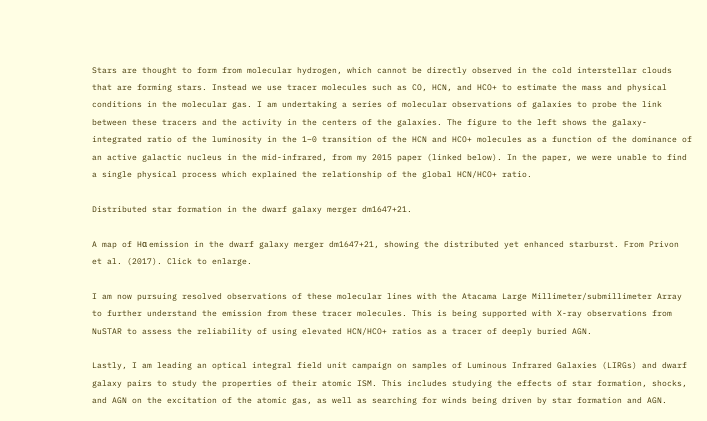Stars are thought to form from molecular hydrogen, which cannot be directly observed in the cold interstellar clouds that are forming stars. Instead we use tracer molecules such as CO, HCN, and HCO+ to estimate the mass and physical conditions in the molecular gas. I am undertaking a series of molecular observations of galaxies to probe the link between these tracers and the activity in the centers of the galaxies. The figure to the left shows the galaxy-integrated ratio of the luminosity in the 1–0 transition of the HCN and HCO+ molecules as a function of the dominance of an active galactic nucleus in the mid-infrared, from my 2015 paper (linked below). In the paper, we were unable to find a single physical process which explained the relationship of the global HCN/HCO+ ratio.

Distributed star formation in the dwarf galaxy merger dm1647+21.

A map of Hα emission in the dwarf galaxy merger dm1647+21, showing the distributed yet enhanced starburst. From Privon et al. (2017). Click to enlarge.

I am now pursuing resolved observations of these molecular lines with the Atacama Large Millimeter/submillimeter Array to further understand the emission from these tracer molecules. This is being supported with X-ray observations from NuSTAR to assess the reliability of using elevated HCN/HCO+ ratios as a tracer of deeply buried AGN.

Lastly, I am leading an optical integral field unit campaign on samples of Luminous Infrared Galaxies (LIRGs) and dwarf galaxy pairs to study the properties of their atomic ISM. This includes studying the effects of star formation, shocks, and AGN on the excitation of the atomic gas, as well as searching for winds being driven by star formation and AGN.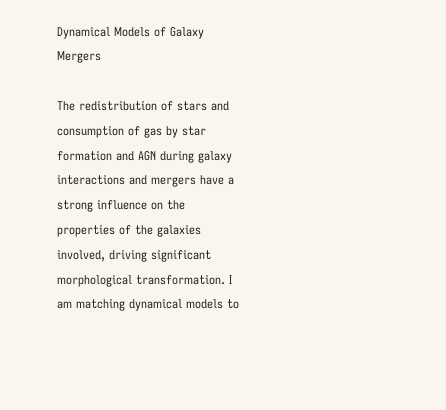Dynamical Models of Galaxy Mergers

The redistribution of stars and consumption of gas by star formation and AGN during galaxy interactions and mergers have a strong influence on the properties of the galaxies involved, driving significant morphological transformation. I am matching dynamical models to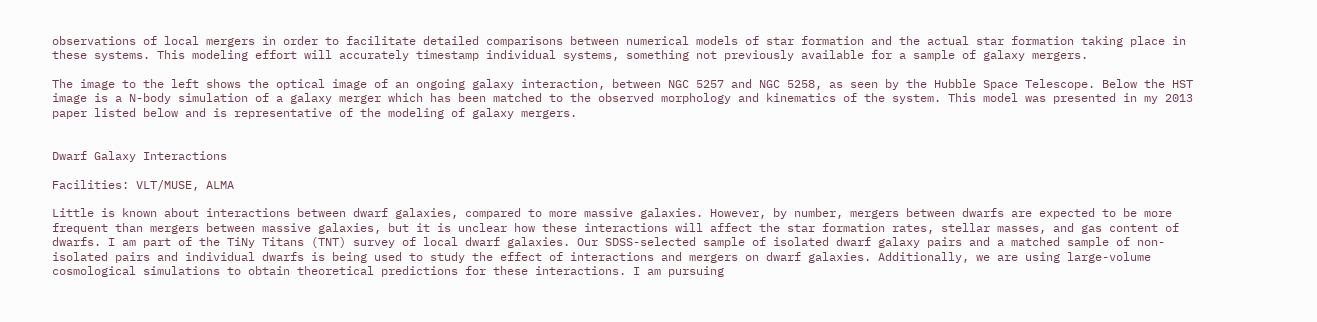observations of local mergers in order to facilitate detailed comparisons between numerical models of star formation and the actual star formation taking place in these systems. This modeling effort will accurately timestamp individual systems, something not previously available for a sample of galaxy mergers.

The image to the left shows the optical image of an ongoing galaxy interaction, between NGC 5257 and NGC 5258, as seen by the Hubble Space Telescope. Below the HST image is a N-body simulation of a galaxy merger which has been matched to the observed morphology and kinematics of the system. This model was presented in my 2013 paper listed below and is representative of the modeling of galaxy mergers.


Dwarf Galaxy Interactions

Facilities: VLT/MUSE, ALMA

Little is known about interactions between dwarf galaxies, compared to more massive galaxies. However, by number, mergers between dwarfs are expected to be more frequent than mergers between massive galaxies, but it is unclear how these interactions will affect the star formation rates, stellar masses, and gas content of dwarfs. I am part of the TiNy Titans (TNT) survey of local dwarf galaxies. Our SDSS-selected sample of isolated dwarf galaxy pairs and a matched sample of non-isolated pairs and individual dwarfs is being used to study the effect of interactions and mergers on dwarf galaxies. Additionally, we are using large-volume cosmological simulations to obtain theoretical predictions for these interactions. I am pursuing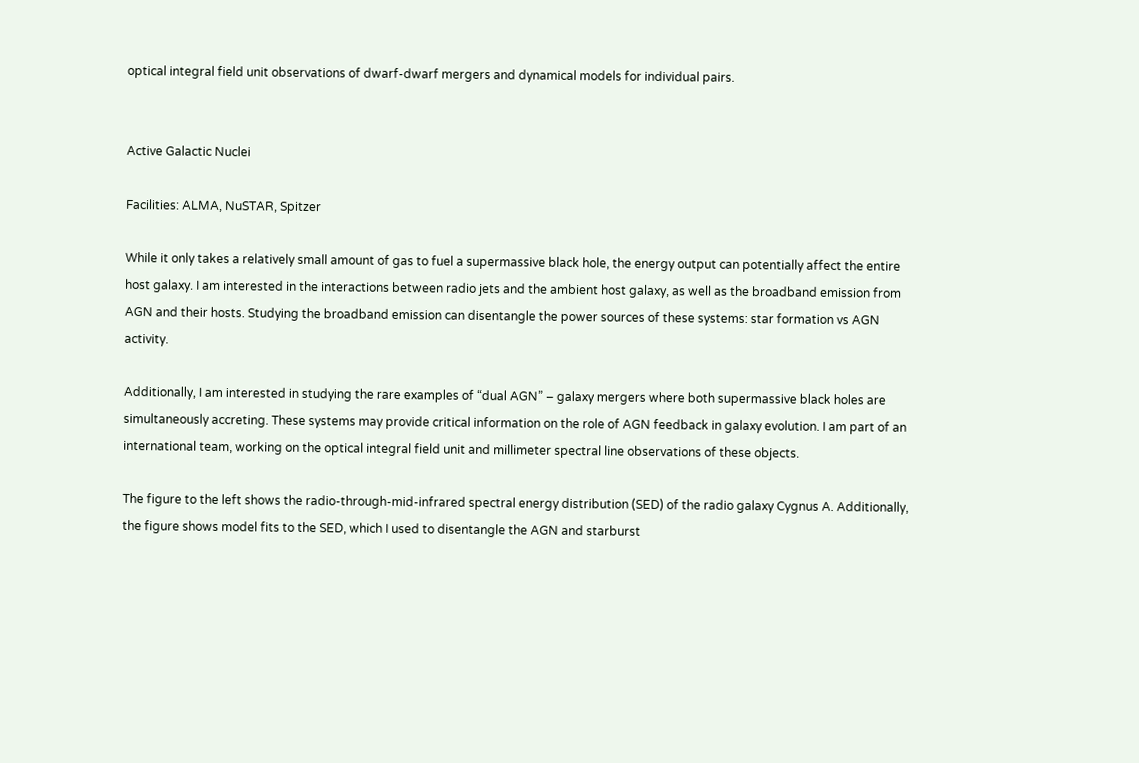optical integral field unit observations of dwarf-dwarf mergers and dynamical models for individual pairs.


Active Galactic Nuclei

Facilities: ALMA, NuSTAR, Spitzer

While it only takes a relatively small amount of gas to fuel a supermassive black hole, the energy output can potentially affect the entire host galaxy. I am interested in the interactions between radio jets and the ambient host galaxy, as well as the broadband emission from AGN and their hosts. Studying the broadband emission can disentangle the power sources of these systems: star formation vs AGN activity.

Additionally, I am interested in studying the rare examples of “dual AGN” – galaxy mergers where both supermassive black holes are simultaneously accreting. These systems may provide critical information on the role of AGN feedback in galaxy evolution. I am part of an international team, working on the optical integral field unit and millimeter spectral line observations of these objects.

The figure to the left shows the radio-through-mid-infrared spectral energy distribution (SED) of the radio galaxy Cygnus A. Additionally, the figure shows model fits to the SED, which I used to disentangle the AGN and starburst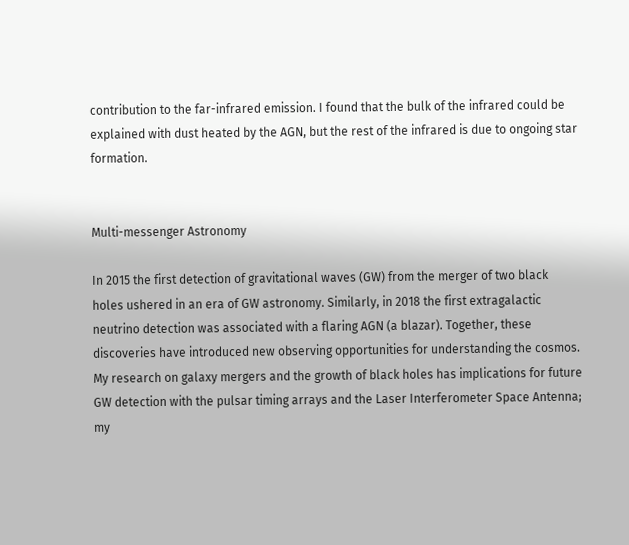contribution to the far-infrared emission. I found that the bulk of the infrared could be explained with dust heated by the AGN, but the rest of the infrared is due to ongoing star formation.


Multi-messenger Astronomy

In 2015 the first detection of gravitational waves (GW) from the merger of two black holes ushered in an era of GW astronomy. Similarly, in 2018 the first extragalactic neutrino detection was associated with a flaring AGN (a blazar). Together, these discoveries have introduced new observing opportunities for understanding the cosmos. My research on galaxy mergers and the growth of black holes has implications for future GW detection with the pulsar timing arrays and the Laser Interferometer Space Antenna; my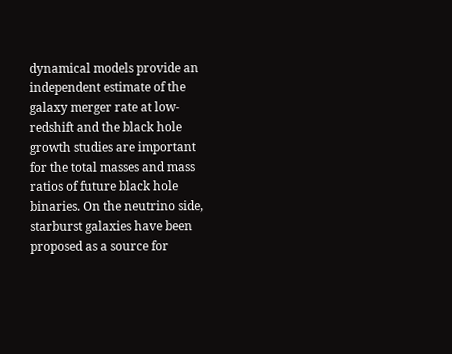dynamical models provide an independent estimate of the galaxy merger rate at low-redshift and the black hole growth studies are important for the total masses and mass ratios of future black hole binaries. On the neutrino side, starburst galaxies have been proposed as a source for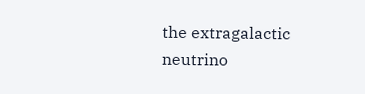the extragalactic neutrino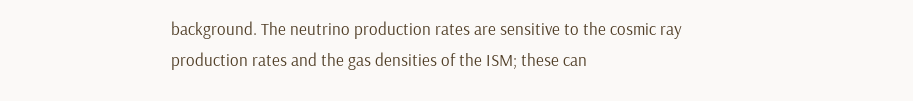background. The neutrino production rates are sensitive to the cosmic ray production rates and the gas densities of the ISM; these can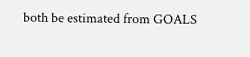both be estimated from GOALS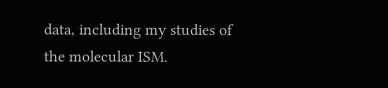data, including my studies of the molecular ISM.